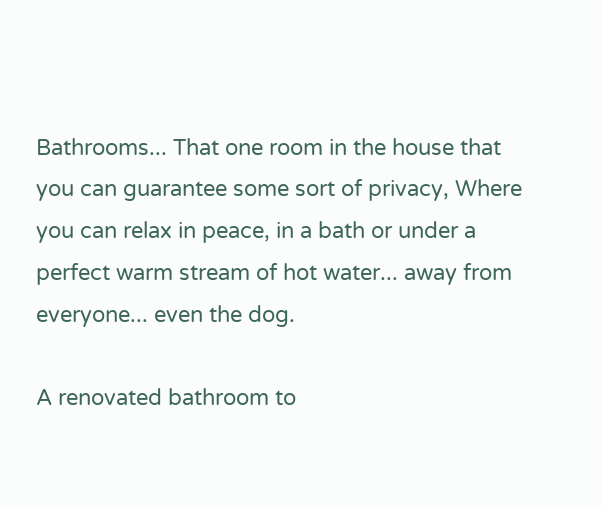Bathrooms... That one room in the house that you can guarantee some sort of privacy, Where you can relax in peace, in a bath or under a perfect warm stream of hot water... away from everyone... even the dog.

A renovated bathroom to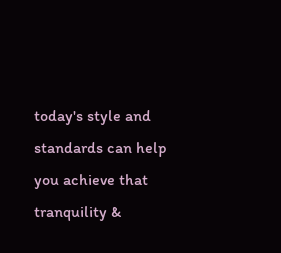today's style and standards can help you achieve that tranquility &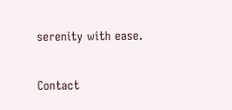serenity with ease.

Contact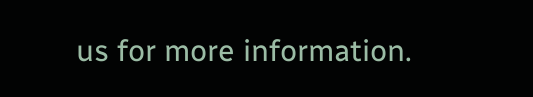us for more information.